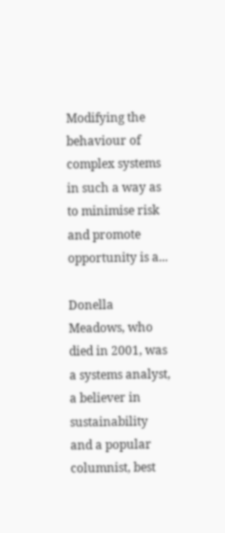Modifying the behaviour of complex systems in such a way as to minimise risk and promote opportunity is a...

Donella Meadows, who died in 2001, was a systems analyst, a believer in sustainability and a popular columnist, best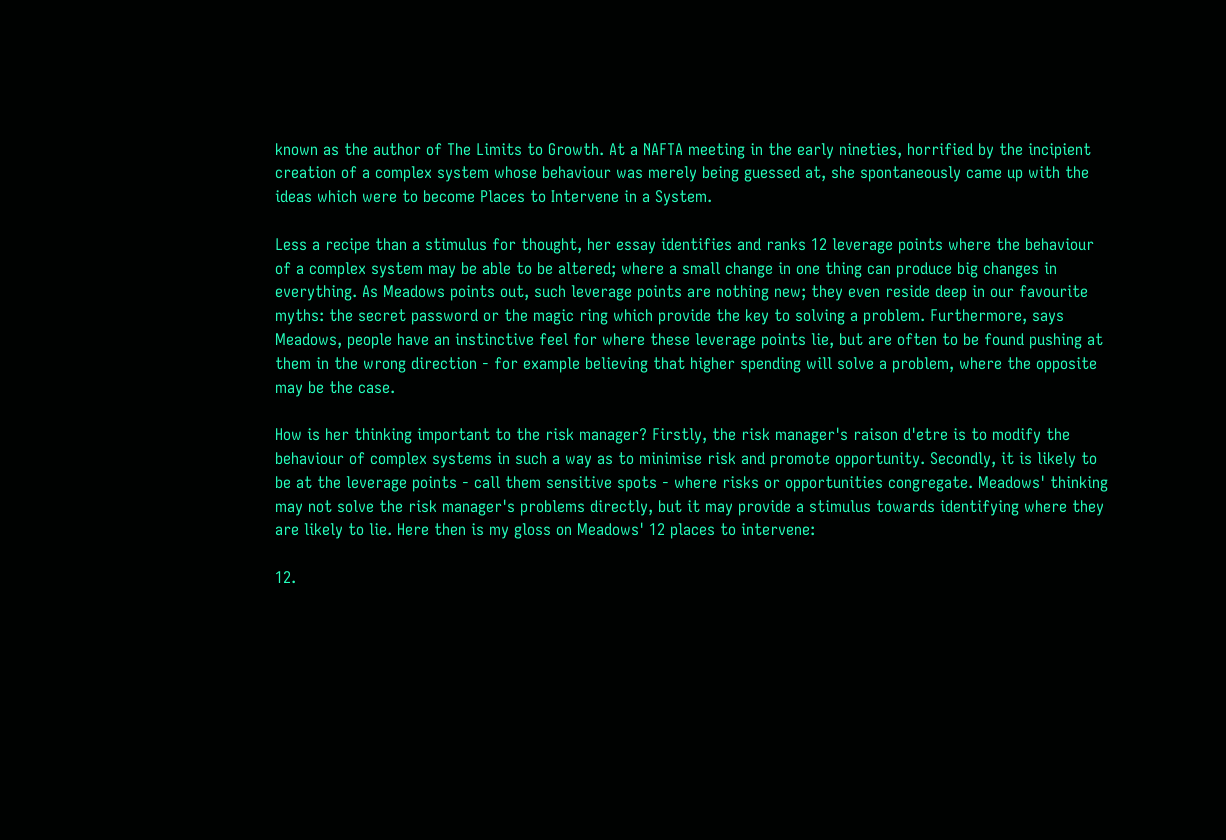known as the author of The Limits to Growth. At a NAFTA meeting in the early nineties, horrified by the incipient creation of a complex system whose behaviour was merely being guessed at, she spontaneously came up with the ideas which were to become Places to Intervene in a System.

Less a recipe than a stimulus for thought, her essay identifies and ranks 12 leverage points where the behaviour of a complex system may be able to be altered; where a small change in one thing can produce big changes in everything. As Meadows points out, such leverage points are nothing new; they even reside deep in our favourite myths: the secret password or the magic ring which provide the key to solving a problem. Furthermore, says Meadows, people have an instinctive feel for where these leverage points lie, but are often to be found pushing at them in the wrong direction - for example believing that higher spending will solve a problem, where the opposite may be the case.

How is her thinking important to the risk manager? Firstly, the risk manager's raison d'etre is to modify the behaviour of complex systems in such a way as to minimise risk and promote opportunity. Secondly, it is likely to be at the leverage points - call them sensitive spots - where risks or opportunities congregate. Meadows' thinking may not solve the risk manager's problems directly, but it may provide a stimulus towards identifying where they are likely to lie. Here then is my gloss on Meadows' 12 places to intervene:

12.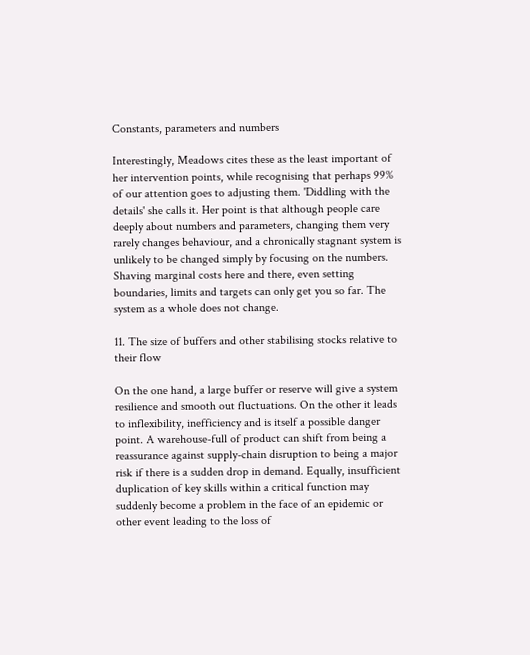Constants, parameters and numbers

Interestingly, Meadows cites these as the least important of her intervention points, while recognising that perhaps 99% of our attention goes to adjusting them. 'Diddling with the details' she calls it. Her point is that although people care deeply about numbers and parameters, changing them very rarely changes behaviour, and a chronically stagnant system is unlikely to be changed simply by focusing on the numbers. Shaving marginal costs here and there, even setting boundaries, limits and targets can only get you so far. The system as a whole does not change.

11. The size of buffers and other stabilising stocks relative to their flow

On the one hand, a large buffer or reserve will give a system resilience and smooth out fluctuations. On the other it leads to inflexibility, inefficiency and is itself a possible danger point. A warehouse-full of product can shift from being a reassurance against supply-chain disruption to being a major risk if there is a sudden drop in demand. Equally, insufficient duplication of key skills within a critical function may suddenly become a problem in the face of an epidemic or other event leading to the loss of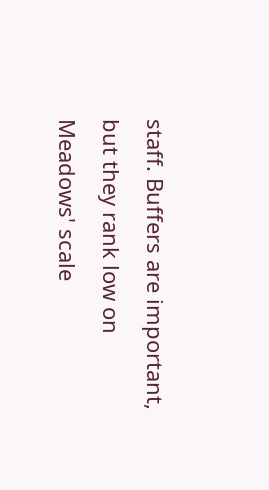staff. Buffers are important, but they rank low on Meadows' scale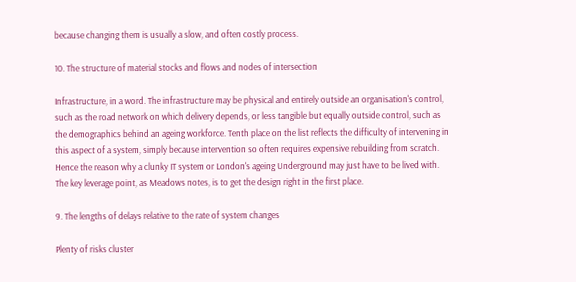because changing them is usually a slow, and often costly process.

10. The structure of material stocks and flows and nodes of intersection

Infrastructure, in a word. The infrastructure may be physical and entirely outside an organisation's control, such as the road network on which delivery depends, or less tangible but equally outside control, such as the demographics behind an ageing workforce. Tenth place on the list reflects the difficulty of intervening in this aspect of a system, simply because intervention so often requires expensive rebuilding from scratch. Hence the reason why a clunky IT system or London's ageing Underground may just have to be lived with. The key leverage point, as Meadows notes, is to get the design right in the first place.

9. The lengths of delays relative to the rate of system changes

Plenty of risks cluster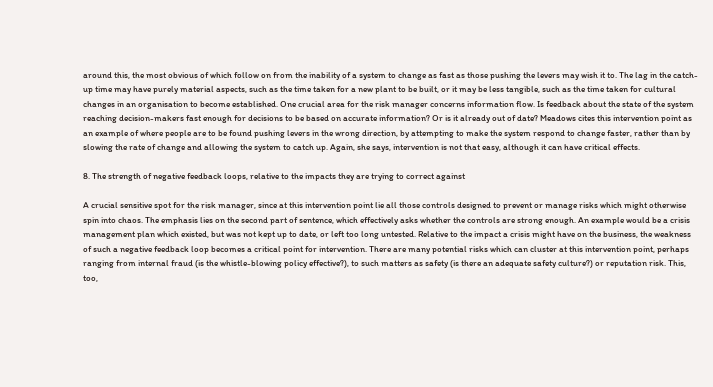around this, the most obvious of which follow on from the inability of a system to change as fast as those pushing the levers may wish it to. The lag in the catch-up time may have purely material aspects, such as the time taken for a new plant to be built, or it may be less tangible, such as the time taken for cultural changes in an organisation to become established. One crucial area for the risk manager concerns information flow. Is feedback about the state of the system reaching decision-makers fast enough for decisions to be based on accurate information? Or is it already out of date? Meadows cites this intervention point as an example of where people are to be found pushing levers in the wrong direction, by attempting to make the system respond to change faster, rather than by slowing the rate of change and allowing the system to catch up. Again, she says, intervention is not that easy, although it can have critical effects.

8. The strength of negative feedback loops, relative to the impacts they are trying to correct against

A crucial sensitive spot for the risk manager, since at this intervention point lie all those controls designed to prevent or manage risks which might otherwise spin into chaos. The emphasis lies on the second part of sentence, which effectively asks whether the controls are strong enough. An example would be a crisis management plan which existed, but was not kept up to date, or left too long untested. Relative to the impact a crisis might have on the business, the weakness of such a negative feedback loop becomes a critical point for intervention. There are many potential risks which can cluster at this intervention point, perhaps ranging from internal fraud (is the whistle-blowing policy effective?), to such matters as safety (is there an adequate safety culture?) or reputation risk. This, too,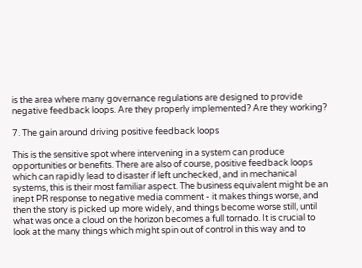is the area where many governance regulations are designed to provide negative feedback loops. Are they properly implemented? Are they working?

7. The gain around driving positive feedback loops

This is the sensitive spot where intervening in a system can produce opportunities or benefits. There are also of course, positive feedback loops which can rapidly lead to disaster if left unchecked, and in mechanical systems, this is their most familiar aspect. The business equivalent might be an inept PR response to negative media comment - it makes things worse, and then the story is picked up more widely, and things become worse still, until what was once a cloud on the horizon becomes a full tornado. It is crucial to look at the many things which might spin out of control in this way and to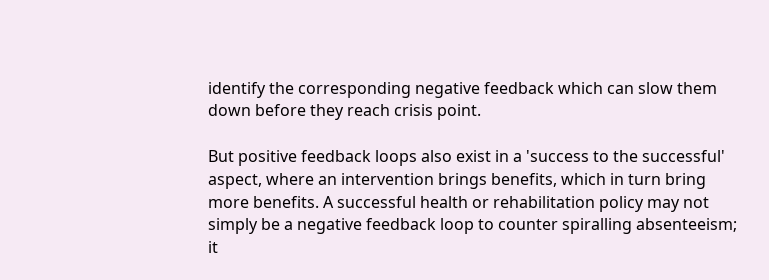identify the corresponding negative feedback which can slow them down before they reach crisis point.

But positive feedback loops also exist in a 'success to the successful' aspect, where an intervention brings benefits, which in turn bring more benefits. A successful health or rehabilitation policy may not simply be a negative feedback loop to counter spiralling absenteeism; it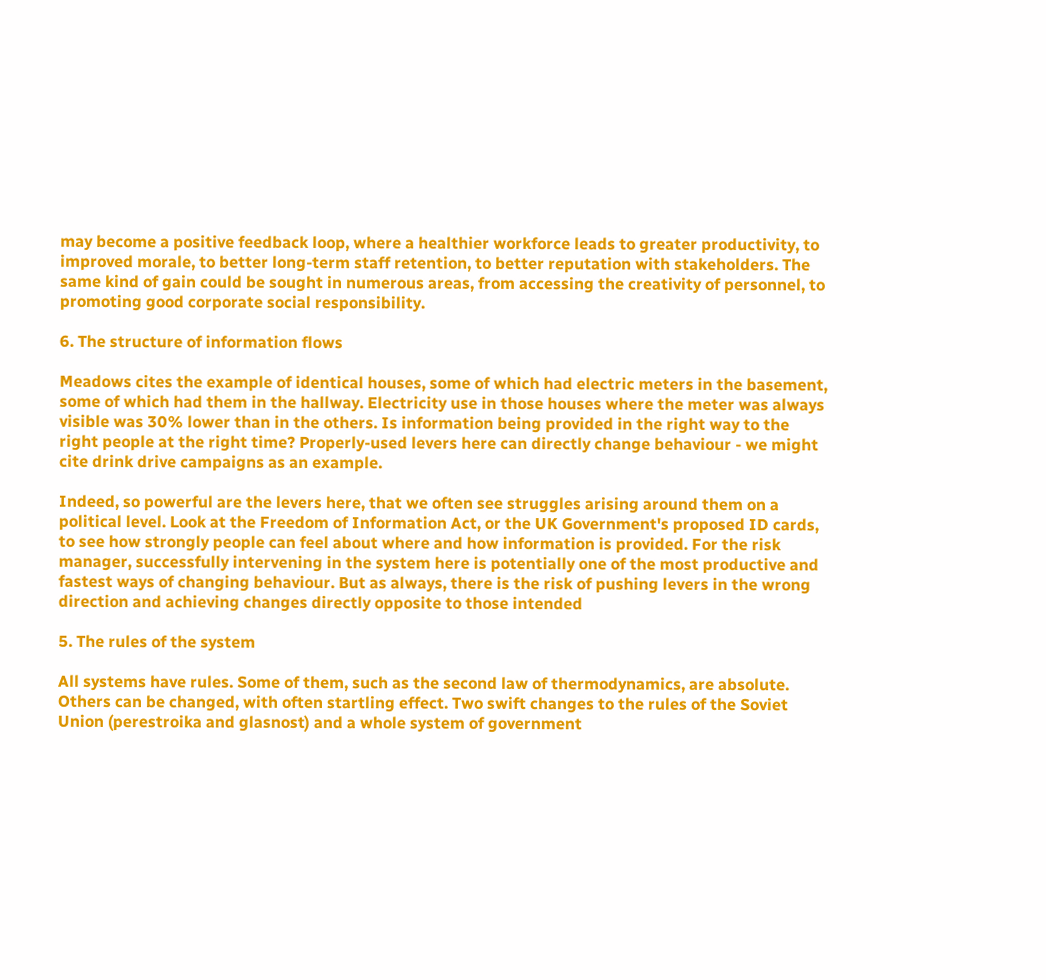may become a positive feedback loop, where a healthier workforce leads to greater productivity, to improved morale, to better long-term staff retention, to better reputation with stakeholders. The same kind of gain could be sought in numerous areas, from accessing the creativity of personnel, to promoting good corporate social responsibility.

6. The structure of information flows

Meadows cites the example of identical houses, some of which had electric meters in the basement, some of which had them in the hallway. Electricity use in those houses where the meter was always visible was 30% lower than in the others. Is information being provided in the right way to the right people at the right time? Properly-used levers here can directly change behaviour - we might cite drink drive campaigns as an example.

Indeed, so powerful are the levers here, that we often see struggles arising around them on a political level. Look at the Freedom of Information Act, or the UK Government's proposed ID cards, to see how strongly people can feel about where and how information is provided. For the risk manager, successfully intervening in the system here is potentially one of the most productive and fastest ways of changing behaviour. But as always, there is the risk of pushing levers in the wrong direction and achieving changes directly opposite to those intended

5. The rules of the system

All systems have rules. Some of them, such as the second law of thermodynamics, are absolute. Others can be changed, with often startling effect. Two swift changes to the rules of the Soviet Union (perestroika and glasnost) and a whole system of government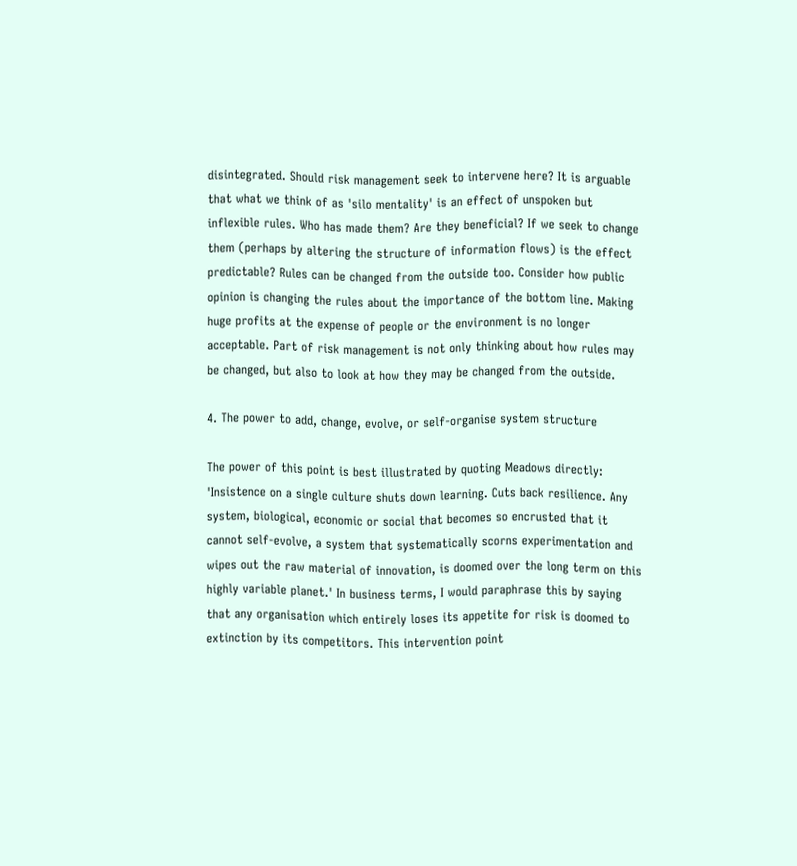disintegrated. Should risk management seek to intervene here? It is arguable that what we think of as 'silo mentality' is an effect of unspoken but inflexible rules. Who has made them? Are they beneficial? If we seek to change them (perhaps by altering the structure of information flows) is the effect predictable? Rules can be changed from the outside too. Consider how public opinion is changing the rules about the importance of the bottom line. Making huge profits at the expense of people or the environment is no longer acceptable. Part of risk management is not only thinking about how rules may be changed, but also to look at how they may be changed from the outside.

4. The power to add, change, evolve, or self-organise system structure

The power of this point is best illustrated by quoting Meadows directly: 'Insistence on a single culture shuts down learning. Cuts back resilience. Any system, biological, economic or social that becomes so encrusted that it cannot self-evolve, a system that systematically scorns experimentation and wipes out the raw material of innovation, is doomed over the long term on this highly variable planet.' In business terms, I would paraphrase this by saying that any organisation which entirely loses its appetite for risk is doomed to extinction by its competitors. This intervention point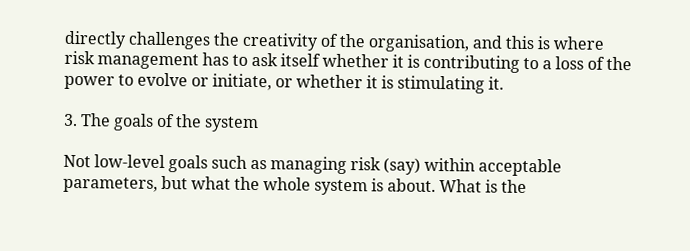directly challenges the creativity of the organisation, and this is where risk management has to ask itself whether it is contributing to a loss of the power to evolve or initiate, or whether it is stimulating it.

3. The goals of the system

Not low-level goals such as managing risk (say) within acceptable parameters, but what the whole system is about. What is the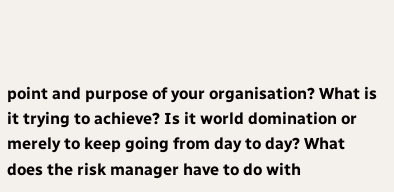point and purpose of your organisation? What is it trying to achieve? Is it world domination or merely to keep going from day to day? What does the risk manager have to do with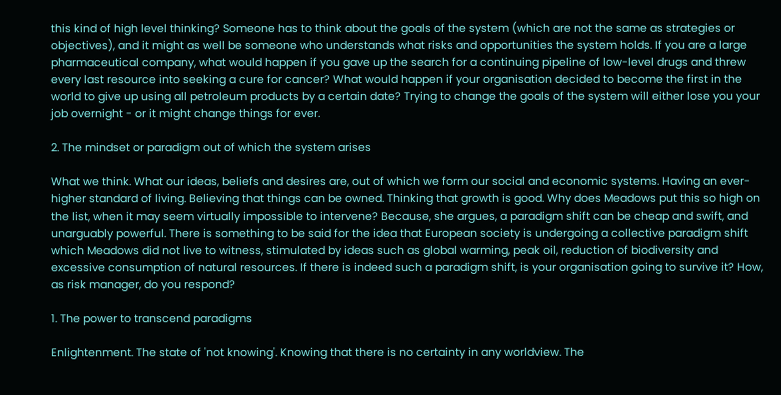this kind of high level thinking? Someone has to think about the goals of the system (which are not the same as strategies or objectives), and it might as well be someone who understands what risks and opportunities the system holds. If you are a large pharmaceutical company, what would happen if you gave up the search for a continuing pipeline of low-level drugs and threw every last resource into seeking a cure for cancer? What would happen if your organisation decided to become the first in the world to give up using all petroleum products by a certain date? Trying to change the goals of the system will either lose you your job overnight - or it might change things for ever.

2. The mindset or paradigm out of which the system arises

What we think. What our ideas, beliefs and desires are, out of which we form our social and economic systems. Having an ever-higher standard of living. Believing that things can be owned. Thinking that growth is good. Why does Meadows put this so high on the list, when it may seem virtually impossible to intervene? Because, she argues, a paradigm shift can be cheap and swift, and unarguably powerful. There is something to be said for the idea that European society is undergoing a collective paradigm shift which Meadows did not live to witness, stimulated by ideas such as global warming, peak oil, reduction of biodiversity and excessive consumption of natural resources. If there is indeed such a paradigm shift, is your organisation going to survive it? How, as risk manager, do you respond?

1. The power to transcend paradigms

Enlightenment. The state of 'not knowing'. Knowing that there is no certainty in any worldview. The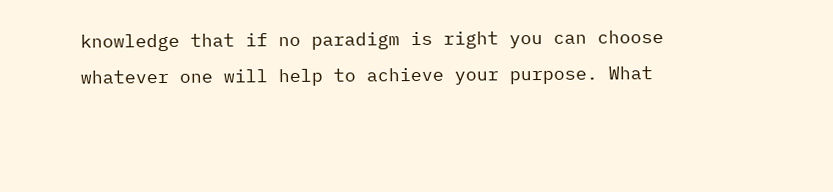knowledge that if no paradigm is right you can choose whatever one will help to achieve your purpose. What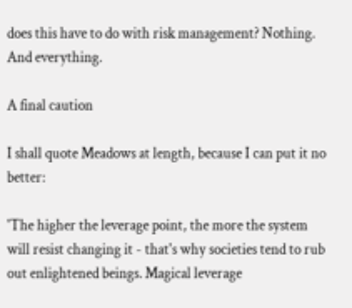does this have to do with risk management? Nothing. And everything.

A final caution

I shall quote Meadows at length, because I can put it no better:

'The higher the leverage point, the more the system will resist changing it - that's why societies tend to rub out enlightened beings. Magical leverage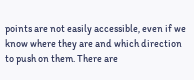points are not easily accessible, even if we know where they are and which direction to push on them. There are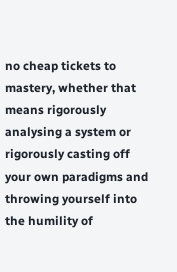no cheap tickets to mastery, whether that means rigorously analysing a system or rigorously casting off your own paradigms and throwing yourself into the humility of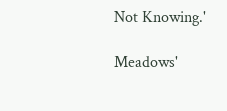Not Knowing.'

Meadows'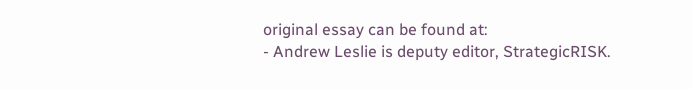original essay can be found at:
- Andrew Leslie is deputy editor, StrategicRISK.